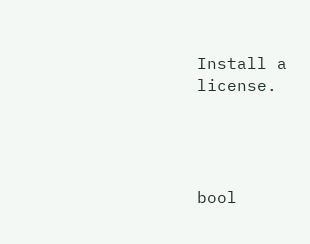Install a license.




bool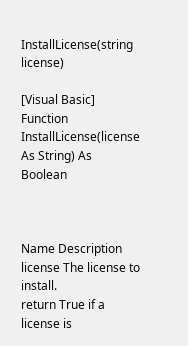InstallLicense(string license)

[Visual Basic]
Function InstallLicense(license As String) As Boolean



Name Description
license The license to install.
return True if a license is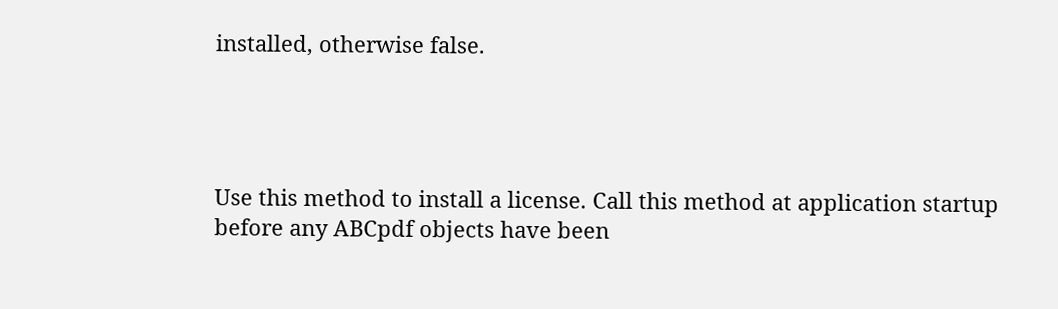installed, otherwise false.




Use this method to install a license. Call this method at application startup before any ABCpdf objects have been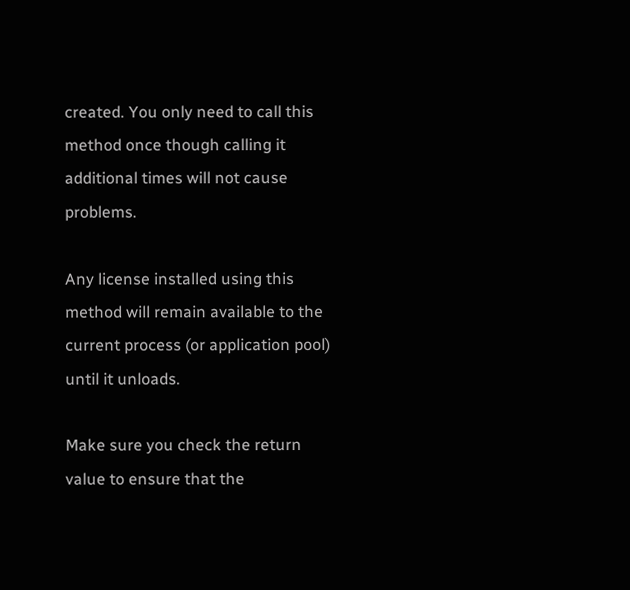created. You only need to call this method once though calling it additional times will not cause problems.

Any license installed using this method will remain available to the current process (or application pool) until it unloads.

Make sure you check the return value to ensure that the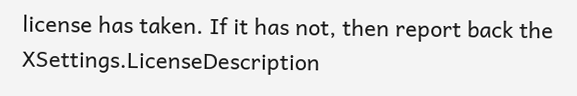license has taken. If it has not, then report back the XSettings.LicenseDescription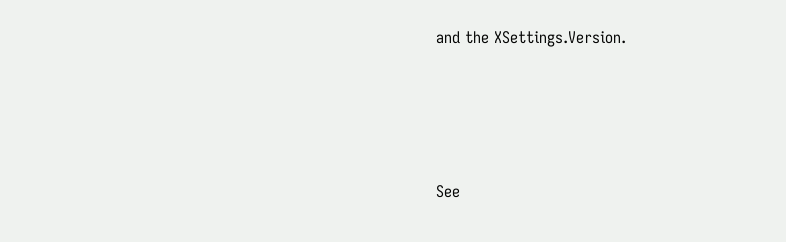and the XSettings.Version.




See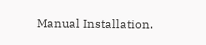Manual Installation.